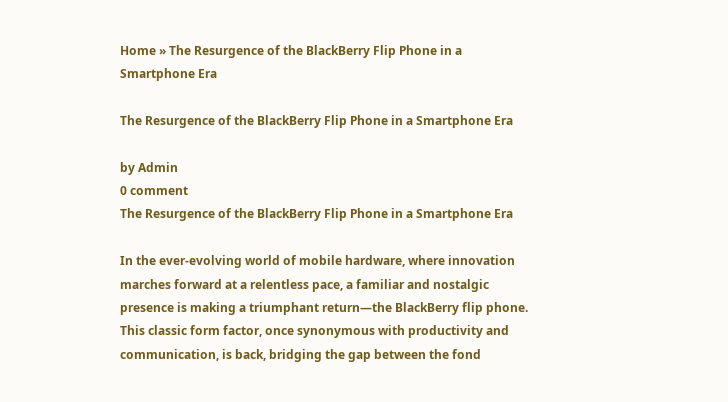Home » The Resurgence of the BlackBerry Flip Phone in a Smartphone Era

The Resurgence of the BlackBerry Flip Phone in a Smartphone Era

by Admin
0 comment
The Resurgence of the BlackBerry Flip Phone in a Smartphone Era

In the ever-evolving world of mobile hardware, where innovation marches forward at a relentless pace, a familiar and nostalgic presence is making a triumphant return—the BlackBerry flip phone. This classic form factor, once synonymous with productivity and communication, is back, bridging the gap between the fond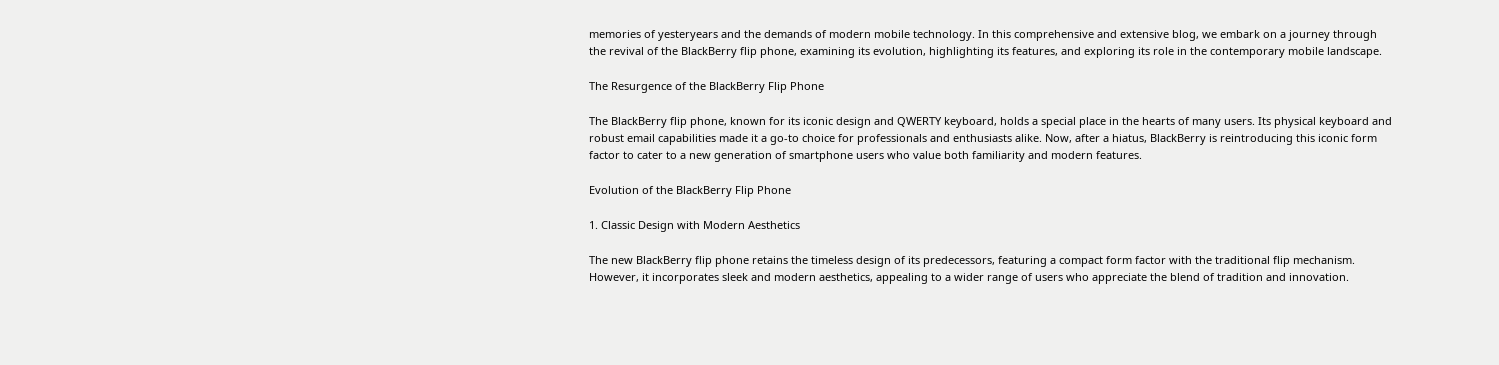memories of yesteryears and the demands of modern mobile technology. In this comprehensive and extensive blog, we embark on a journey through the revival of the BlackBerry flip phone, examining its evolution, highlighting its features, and exploring its role in the contemporary mobile landscape.

The Resurgence of the BlackBerry Flip Phone

The BlackBerry flip phone, known for its iconic design and QWERTY keyboard, holds a special place in the hearts of many users. Its physical keyboard and robust email capabilities made it a go-to choice for professionals and enthusiasts alike. Now, after a hiatus, BlackBerry is reintroducing this iconic form factor to cater to a new generation of smartphone users who value both familiarity and modern features.

Evolution of the BlackBerry Flip Phone

1. Classic Design with Modern Aesthetics

The new BlackBerry flip phone retains the timeless design of its predecessors, featuring a compact form factor with the traditional flip mechanism. However, it incorporates sleek and modern aesthetics, appealing to a wider range of users who appreciate the blend of tradition and innovation.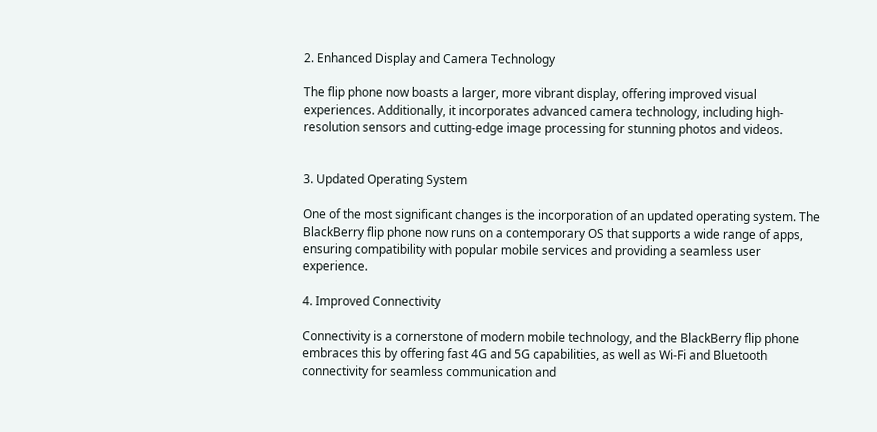2. Enhanced Display and Camera Technology

The flip phone now boasts a larger, more vibrant display, offering improved visual experiences. Additionally, it incorporates advanced camera technology, including high-resolution sensors and cutting-edge image processing for stunning photos and videos.


3. Updated Operating System

One of the most significant changes is the incorporation of an updated operating system. The BlackBerry flip phone now runs on a contemporary OS that supports a wide range of apps, ensuring compatibility with popular mobile services and providing a seamless user experience.

4. Improved Connectivity

Connectivity is a cornerstone of modern mobile technology, and the BlackBerry flip phone embraces this by offering fast 4G and 5G capabilities, as well as Wi-Fi and Bluetooth connectivity for seamless communication and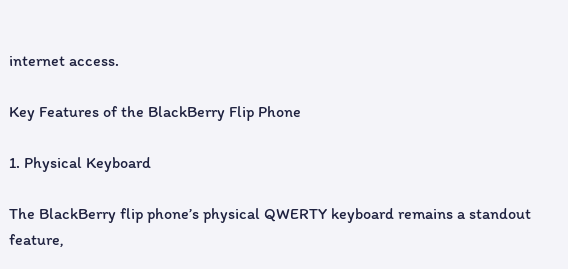internet access.

Key Features of the BlackBerry Flip Phone

1. Physical Keyboard

The BlackBerry flip phone’s physical QWERTY keyboard remains a standout feature,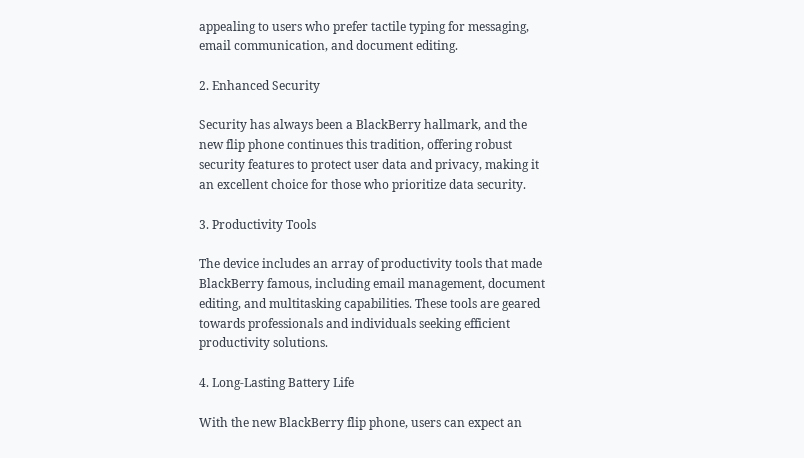appealing to users who prefer tactile typing for messaging, email communication, and document editing.

2. Enhanced Security

Security has always been a BlackBerry hallmark, and the new flip phone continues this tradition, offering robust security features to protect user data and privacy, making it an excellent choice for those who prioritize data security.

3. Productivity Tools

The device includes an array of productivity tools that made BlackBerry famous, including email management, document editing, and multitasking capabilities. These tools are geared towards professionals and individuals seeking efficient productivity solutions.

4. Long-Lasting Battery Life

With the new BlackBerry flip phone, users can expect an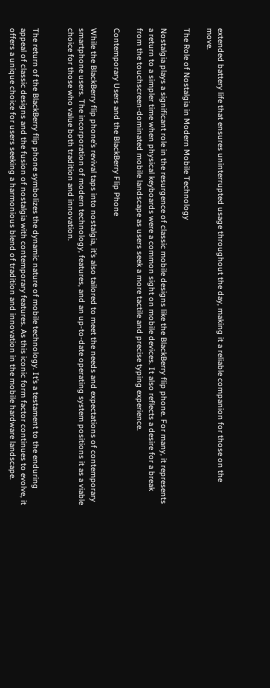extended battery life that ensures uninterrupted usage throughout the day, making it a reliable companion for those on the move.

The Role of Nostalgia in Modern Mobile Technology

Nostalgia plays a significant role in the resurgence of classic mobile designs like the BlackBerry flip phone. For many, it represents a return to a simpler time when physical keyboards were a common sight on mobile devices. It also reflects a desire for a break from the touchscreen-dominated mobile landscape as users seek a more tactile and precise typing experience.

Contemporary Users and the BlackBerry Flip Phone

While the BlackBerry flip phone’s revival taps into nostalgia, it’s also tailored to meet the needs and expectations of contemporary smartphone users. The incorporation of modern technology, features, and an up-to-date operating system positions it as a viable choice for those who value both tradition and innovation.


The return of the BlackBerry flip phone symbolizes the dynamic nature of mobile technology. It’s a testament to the enduring appeal of classic designs and the fusion of nostalgia with contemporary features. As this iconic form factor continues to evolve, it offers a unique choice for users seeking a harmonious blend of tradition and innovation in the mobile hardware landscape.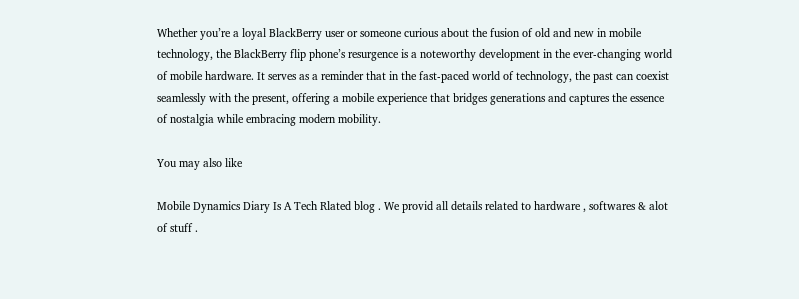Whether you’re a loyal BlackBerry user or someone curious about the fusion of old and new in mobile technology, the BlackBerry flip phone’s resurgence is a noteworthy development in the ever-changing world of mobile hardware. It serves as a reminder that in the fast-paced world of technology, the past can coexist seamlessly with the present, offering a mobile experience that bridges generations and captures the essence of nostalgia while embracing modern mobility.

You may also like

Mobile Dynamics Diary Is A Tech Rlated blog . We provid all details related to hardware , softwares & alot of stuff .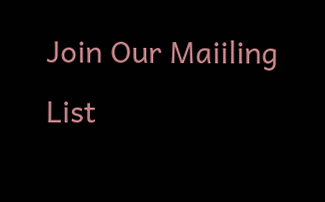Join Our Maiiling List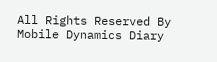All Rights Reserved By Mobile Dynamics Diary